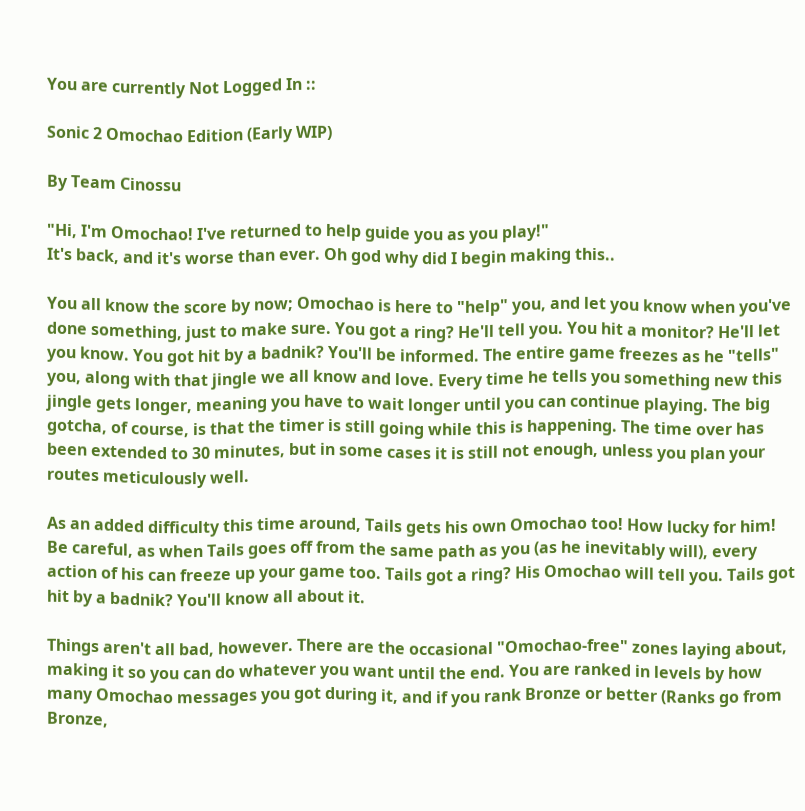You are currently Not Logged In ::

Sonic 2 Omochao Edition (Early WIP)

By Team Cinossu

"Hi, I'm Omochao! I've returned to help guide you as you play!"
It's back, and it's worse than ever. Oh god why did I begin making this..

You all know the score by now; Omochao is here to "help" you, and let you know when you've done something, just to make sure. You got a ring? He'll tell you. You hit a monitor? He'll let you know. You got hit by a badnik? You'll be informed. The entire game freezes as he "tells" you, along with that jingle we all know and love. Every time he tells you something new this jingle gets longer, meaning you have to wait longer until you can continue playing. The big gotcha, of course, is that the timer is still going while this is happening. The time over has been extended to 30 minutes, but in some cases it is still not enough, unless you plan your routes meticulously well.

As an added difficulty this time around, Tails gets his own Omochao too! How lucky for him! Be careful, as when Tails goes off from the same path as you (as he inevitably will), every action of his can freeze up your game too. Tails got a ring? His Omochao will tell you. Tails got hit by a badnik? You'll know all about it.

Things aren't all bad, however. There are the occasional "Omochao-free" zones laying about, making it so you can do whatever you want until the end. You are ranked in levels by how many Omochao messages you got during it, and if you rank Bronze or better (Ranks go from Bronze,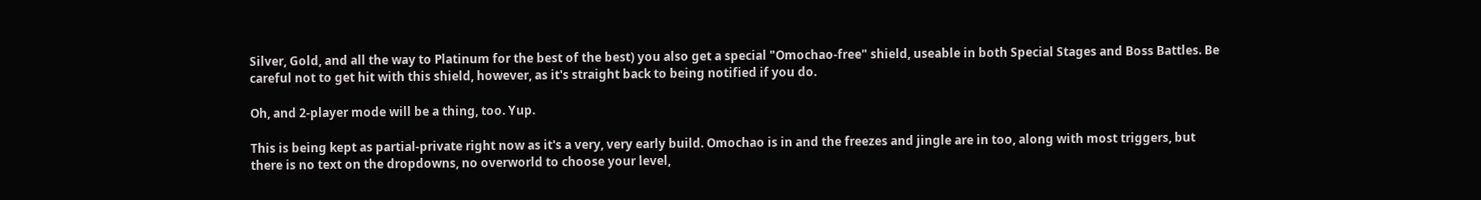Silver, Gold, and all the way to Platinum for the best of the best) you also get a special "Omochao-free" shield, useable in both Special Stages and Boss Battles. Be careful not to get hit with this shield, however, as it's straight back to being notified if you do.

Oh, and 2-player mode will be a thing, too. Yup.

This is being kept as partial-private right now as it's a very, very early build. Omochao is in and the freezes and jingle are in too, along with most triggers, but there is no text on the dropdowns, no overworld to choose your level,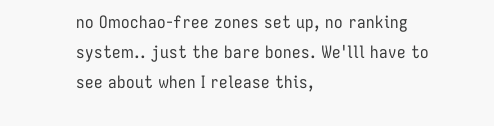no Omochao-free zones set up, no ranking system.. just the bare bones. We'lll have to see about when I release this,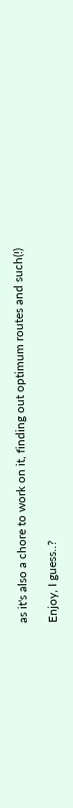as it's also a chore to work on it, finding out optimum routes and such(!)

Enjoy, I guess..?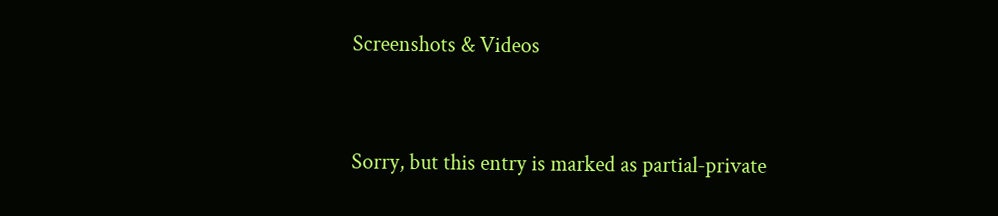Screenshots & Videos


Sorry, but this entry is marked as partial-private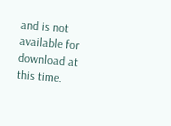and is not available for download at this time.